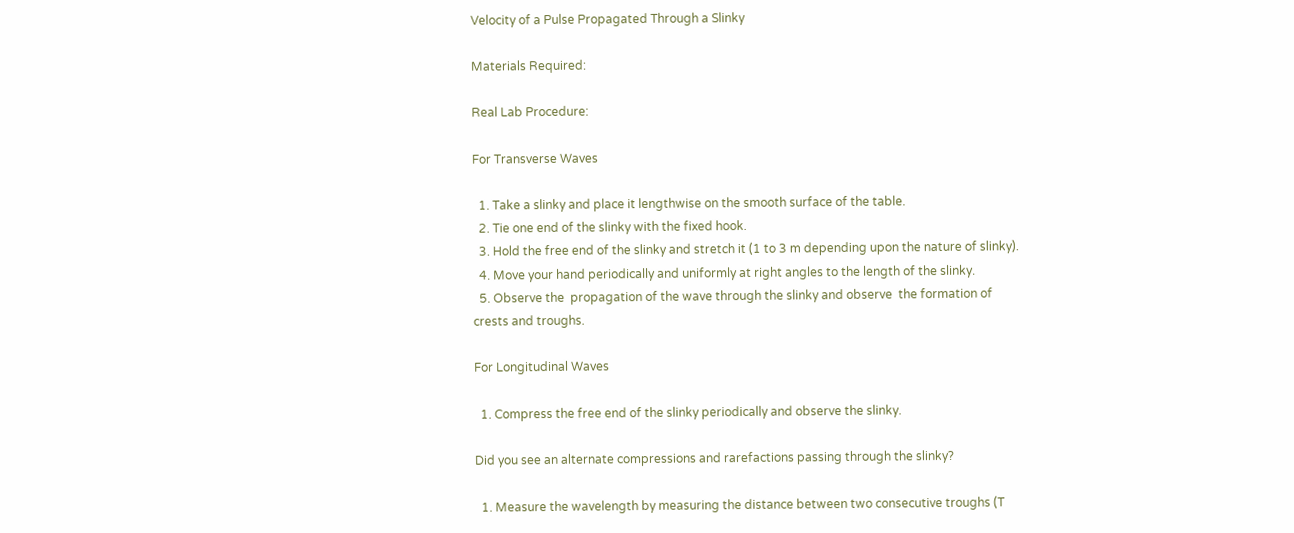Velocity of a Pulse Propagated Through a Slinky

Materials Required:

Real Lab Procedure:

For Transverse Waves

  1. Take a slinky and place it lengthwise on the smooth surface of the table.
  2. Tie one end of the slinky with the fixed hook.
  3. Hold the free end of the slinky and stretch it (1 to 3 m depending upon the nature of slinky).
  4. Move your hand periodically and uniformly at right angles to the length of the slinky.
  5. Observe the  propagation of the wave through the slinky and observe  the formation of crests and troughs.

For Longitudinal Waves

  1. Compress the free end of the slinky periodically and observe the slinky.

Did you see an alternate compressions and rarefactions passing through the slinky?

  1. Measure the wavelength by measuring the distance between two consecutive troughs (T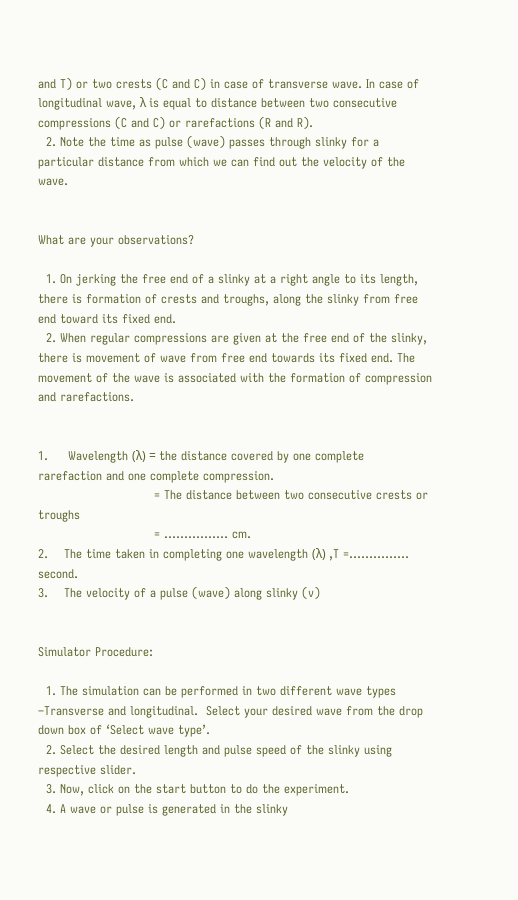and T) or two crests (C and C) in case of transverse wave. In case of longitudinal wave, λ is equal to distance between two consecutive compressions (C and C) or rarefactions (R and R).
  2. Note the time as pulse (wave) passes through slinky for a particular distance from which we can find out the velocity of the wave.


What are your observations?

  1. On jerking the free end of a slinky at a right angle to its length, there is formation of crests and troughs, along the slinky from free end toward its fixed end.
  2. When regular compressions are given at the free end of the slinky, there is movement of wave from free end towards its fixed end. The movement of the wave is associated with the formation of compression and rarefactions.


1.     Wavelength (λ) = the distance covered by one complete rarefaction and one complete compression.
                             = The distance between two consecutive crests or troughs
                             = ................ cm.
2.    The time taken in completing one wavelength (λ) ,T =............... second.
3.    The velocity of a pulse (wave) along slinky (v)


Simulator Procedure:

  1. The simulation can be performed in two different wave types –Transverse and longitudinal.  Select your desired wave from the drop down box of ‘Select wave type’.
  2. Select the desired length and pulse speed of the slinky using respective slider.
  3. Now, click on the start button to do the experiment.
  4. A wave or pulse is generated in the slinky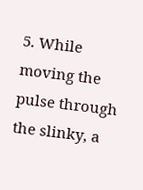5. While moving the pulse through the slinky, a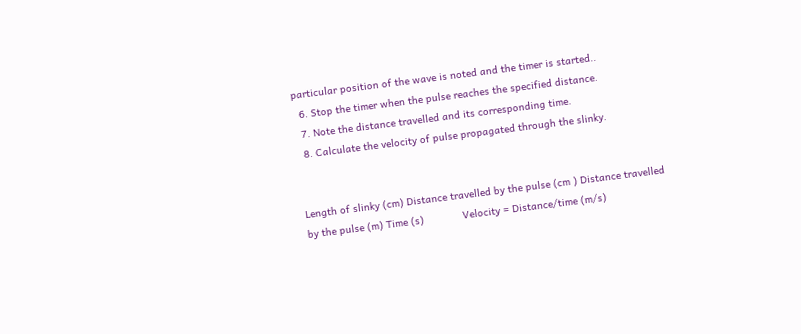particular position of the wave is noted and the timer is started..
  6. Stop the timer when the pulse reaches the specified distance.
  7. Note the distance travelled and its corresponding time.
  8. Calculate the velocity of pulse propagated through the slinky.


Length of slinky (cm) Distance travelled by the pulse (cm ) Distance travelled by the pulse (m) Time (s)             Velocity = Distance/time (m/s)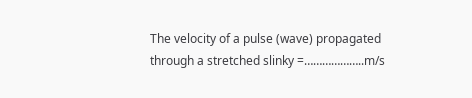The velocity of a pulse (wave) propagated through a stretched slinky =………………..m/s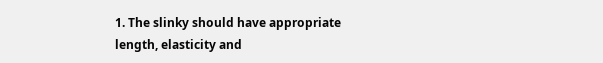1. The slinky should have appropriate length, elasticity and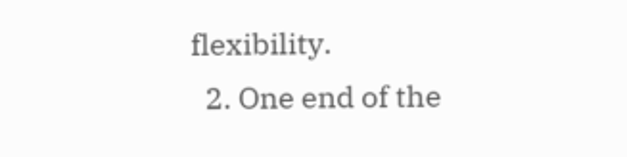flexibility.
  2. One end of the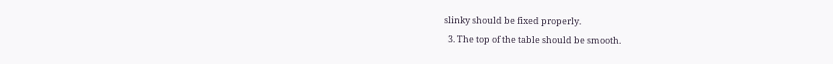slinky should be fixed properly.
  3. The top of the table should be smooth.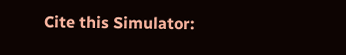Cite this Simulator: